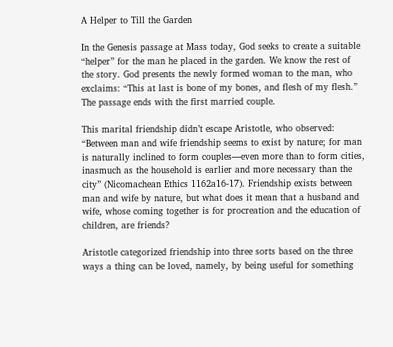A Helper to Till the Garden

In the Genesis passage at Mass today, God seeks to create a suitable “helper” for the man he placed in the garden. We know the rest of the story. God presents the newly formed woman to the man, who exclaims: “This at last is bone of my bones, and flesh of my flesh.” The passage ends with the first married couple.

This marital friendship didn’t escape Aristotle, who observed: “Between man and wife friendship seems to exist by nature; for man is naturally inclined to form couples—even more than to form cities, inasmuch as the household is earlier and more necessary than the city” (Nicomachean Ethics 1162a16-17). Friendship exists between man and wife by nature, but what does it mean that a husband and wife, whose coming together is for procreation and the education of children, are friends?

Aristotle categorized friendship into three sorts based on the three ways a thing can be loved, namely, by being useful for something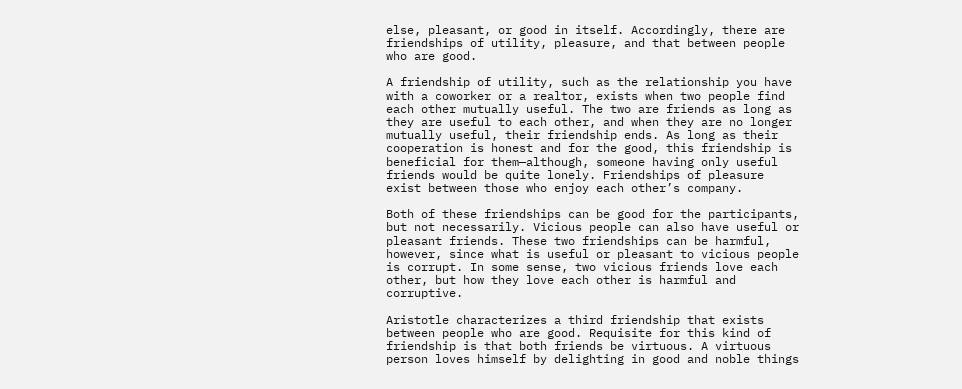else, pleasant, or good in itself. Accordingly, there are friendships of utility, pleasure, and that between people who are good.

A friendship of utility, such as the relationship you have with a coworker or a realtor, exists when two people find each other mutually useful. The two are friends as long as they are useful to each other, and when they are no longer mutually useful, their friendship ends. As long as their cooperation is honest and for the good, this friendship is beneficial for them—although, someone having only useful friends would be quite lonely. Friendships of pleasure exist between those who enjoy each other’s company.

Both of these friendships can be good for the participants, but not necessarily. Vicious people can also have useful or pleasant friends. These two friendships can be harmful, however, since what is useful or pleasant to vicious people is corrupt. In some sense, two vicious friends love each other, but how they love each other is harmful and corruptive.

Aristotle characterizes a third friendship that exists between people who are good. Requisite for this kind of friendship is that both friends be virtuous. A virtuous person loves himself by delighting in good and noble things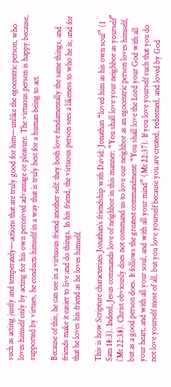such as acting justly and temperately—actions that are truly good for him—unlike the egocentric person, who loves himself only by acting for his own perceived advantage or pleasure. The virtuous person is happy because, supported by virtues, he conducts himself in a way that is truly best for a human being to act.

Because of this, he can see in a virtuous friend another self: they both love fundamentally the same things, and friends make it easier to live and do things. In his friend, the virtuous person sees a likeness to who he is, and for that he loves his friend as he loves himself.

This is how Scripture characterizes Jonathan’s friendship with David: Jonathan “loved him as his own soul” (1 Sam 18:3). Indeed, Jesus commands love of neighbor in this manner: “You shall love your neighbor as yourself” (Mt 22:38). Christ obviously does not command us to love our neighbor as an egocentric person loves himself, but as a good person does. It follows the greatest commandment: “You shall love the Lord your God with all your heart, and with all your soul, and with all your mind” (Mt 22:37). If you love yourself such that you do not love yourself most of all, but you love yourself because you are created, redeemed, and loved by God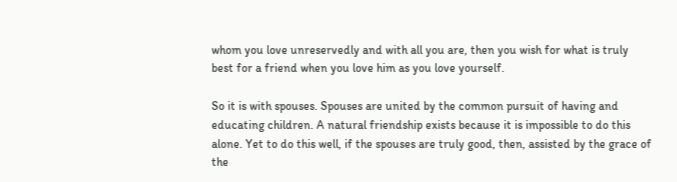whom you love unreservedly and with all you are, then you wish for what is truly best for a friend when you love him as you love yourself.

So it is with spouses. Spouses are united by the common pursuit of having and educating children. A natural friendship exists because it is impossible to do this alone. Yet to do this well, if the spouses are truly good, then, assisted by the grace of the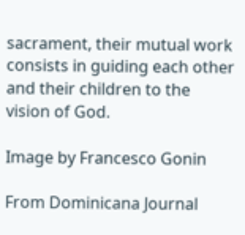sacrament, their mutual work consists in guiding each other and their children to the vision of God.

Image by Francesco Gonin

From Dominicana Journal